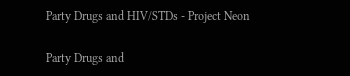Party Drugs and HIV/STDs - Project Neon

Party Drugs and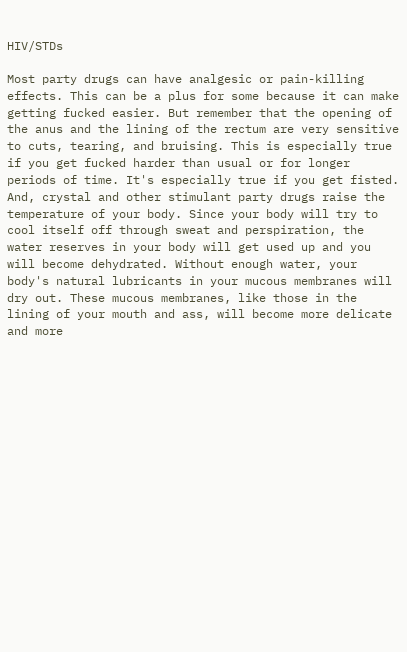HIV/STDs

Most party drugs can have analgesic or pain-killing effects. This can be a plus for some because it can make getting fucked easier. But remember that the opening of the anus and the lining of the rectum are very sensitive to cuts, tearing, and bruising. This is especially true if you get fucked harder than usual or for longer periods of time. It's especially true if you get fisted. And, crystal and other stimulant party drugs raise the temperature of your body. Since your body will try to cool itself off through sweat and perspiration, the water reserves in your body will get used up and you will become dehydrated. Without enough water, your body's natural lubricants in your mucous membranes will dry out. These mucous membranes, like those in the lining of your mouth and ass, will become more delicate and more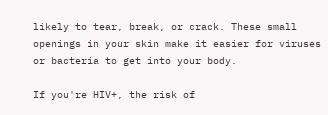likely to tear, break, or crack. These small openings in your skin make it easier for viruses or bacteria to get into your body.

If you're HIV+, the risk of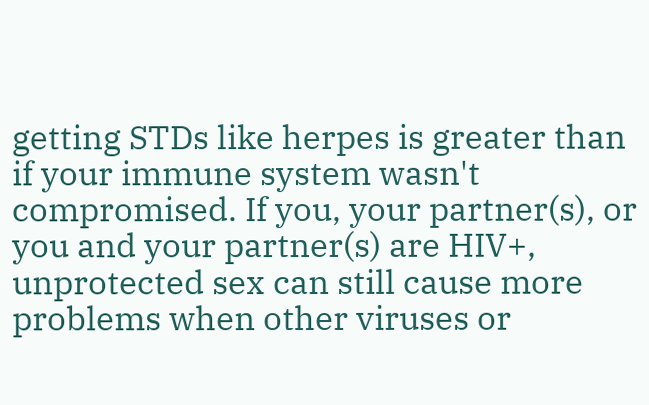getting STDs like herpes is greater than if your immune system wasn't compromised. If you, your partner(s), or you and your partner(s) are HIV+, unprotected sex can still cause more problems when other viruses or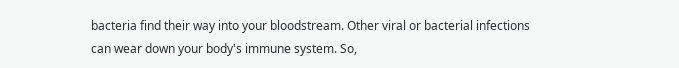bacteria find their way into your bloodstream. Other viral or bacterial infections can wear down your body's immune system. So,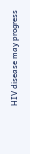HIV disease may progress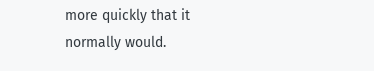more quickly that it normally would.